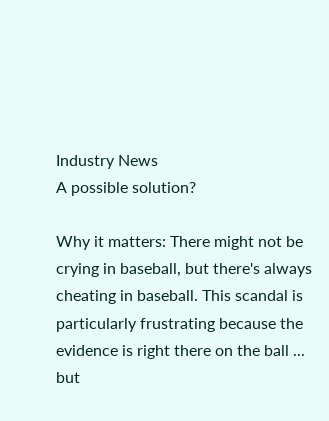Industry News
A possible solution?

Why it matters: There might not be crying in baseball, but there's always cheating in baseball. This scandal is particularly frustrating because the evidence is right there on the ball ... but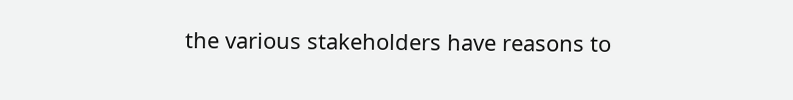the various stakeholders have reasons to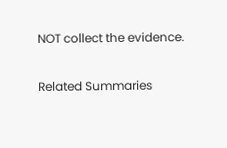NOT collect the evidence.

Related Summaries